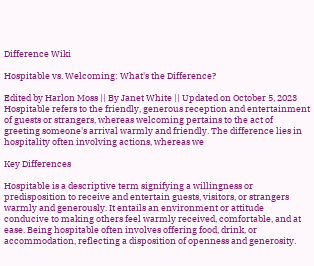Difference Wiki

Hospitable vs. Welcoming: What's the Difference?

Edited by Harlon Moss || By Janet White || Updated on October 5, 2023
Hospitable refers to the friendly, generous reception and entertainment of guests or strangers, whereas welcoming pertains to the act of greeting someone's arrival warmly and friendly. The difference lies in hospitality often involving actions, whereas we

Key Differences

Hospitable is a descriptive term signifying a willingness or predisposition to receive and entertain guests, visitors, or strangers warmly and generously. It entails an environment or attitude conducive to making others feel warmly received, comfortable, and at ease. Being hospitable often involves offering food, drink, or accommodation, reflecting a disposition of openness and generosity.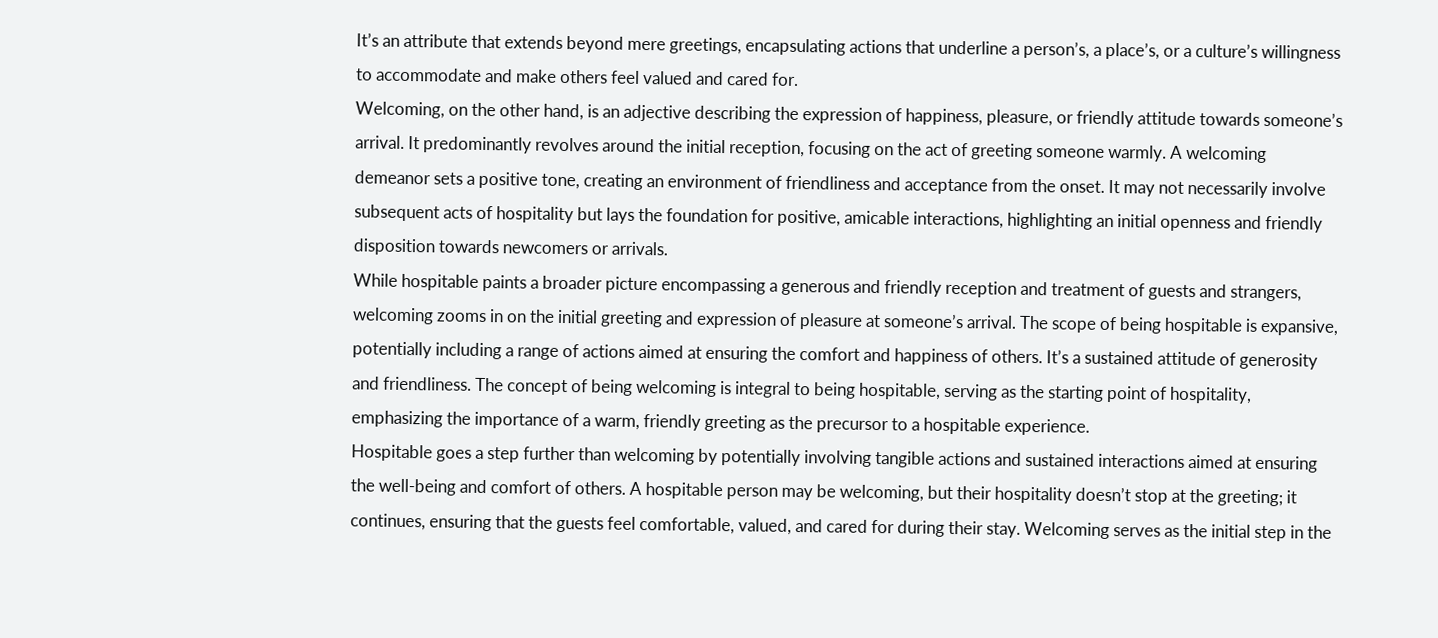It’s an attribute that extends beyond mere greetings, encapsulating actions that underline a person’s, a place’s, or a culture’s willingness to accommodate and make others feel valued and cared for.
Welcoming, on the other hand, is an adjective describing the expression of happiness, pleasure, or friendly attitude towards someone’s arrival. It predominantly revolves around the initial reception, focusing on the act of greeting someone warmly. A welcoming demeanor sets a positive tone, creating an environment of friendliness and acceptance from the onset. It may not necessarily involve subsequent acts of hospitality but lays the foundation for positive, amicable interactions, highlighting an initial openness and friendly disposition towards newcomers or arrivals.
While hospitable paints a broader picture encompassing a generous and friendly reception and treatment of guests and strangers, welcoming zooms in on the initial greeting and expression of pleasure at someone’s arrival. The scope of being hospitable is expansive, potentially including a range of actions aimed at ensuring the comfort and happiness of others. It’s a sustained attitude of generosity and friendliness. The concept of being welcoming is integral to being hospitable, serving as the starting point of hospitality, emphasizing the importance of a warm, friendly greeting as the precursor to a hospitable experience.
Hospitable goes a step further than welcoming by potentially involving tangible actions and sustained interactions aimed at ensuring the well-being and comfort of others. A hospitable person may be welcoming, but their hospitality doesn’t stop at the greeting; it continues, ensuring that the guests feel comfortable, valued, and cared for during their stay. Welcoming serves as the initial step in the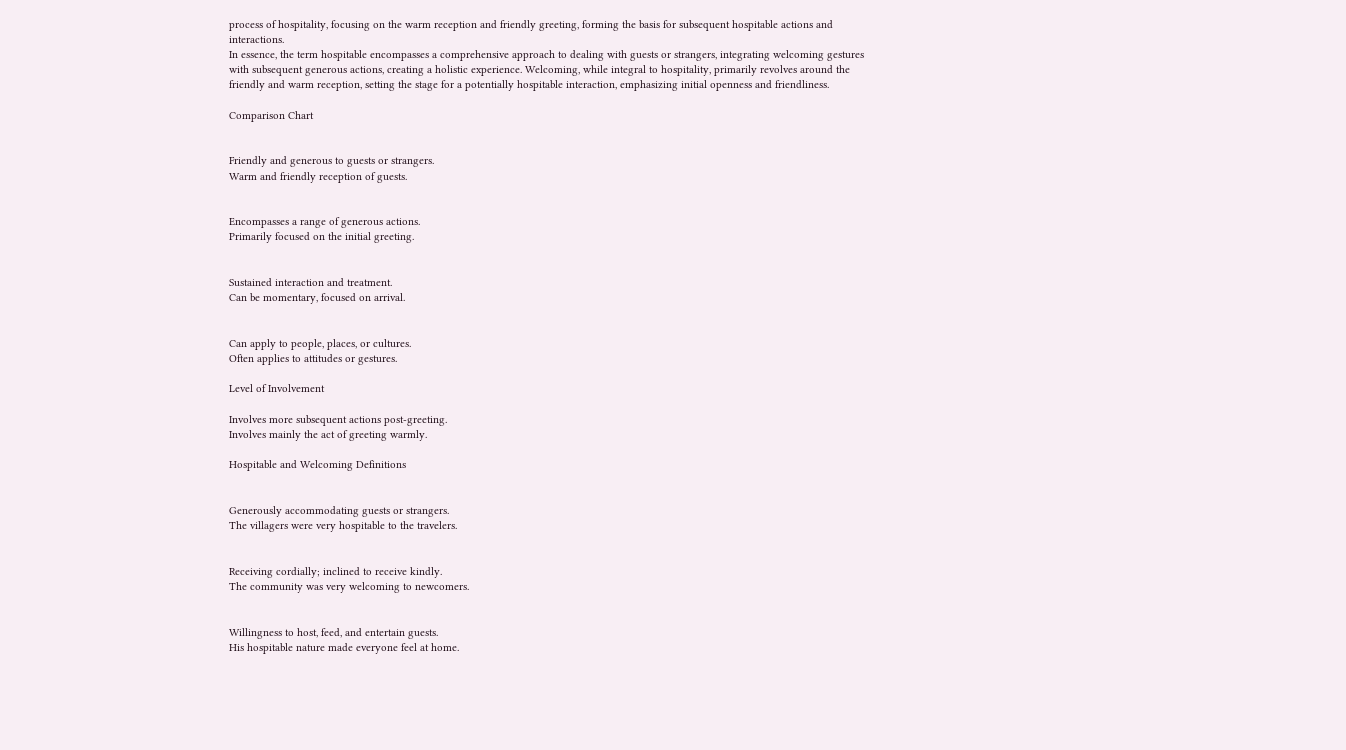process of hospitality, focusing on the warm reception and friendly greeting, forming the basis for subsequent hospitable actions and interactions.
In essence, the term hospitable encompasses a comprehensive approach to dealing with guests or strangers, integrating welcoming gestures with subsequent generous actions, creating a holistic experience. Welcoming, while integral to hospitality, primarily revolves around the friendly and warm reception, setting the stage for a potentially hospitable interaction, emphasizing initial openness and friendliness.

Comparison Chart


Friendly and generous to guests or strangers.
Warm and friendly reception of guests.


Encompasses a range of generous actions.
Primarily focused on the initial greeting.


Sustained interaction and treatment.
Can be momentary, focused on arrival.


Can apply to people, places, or cultures.
Often applies to attitudes or gestures.

Level of Involvement

Involves more subsequent actions post-greeting.
Involves mainly the act of greeting warmly.

Hospitable and Welcoming Definitions


Generously accommodating guests or strangers.
The villagers were very hospitable to the travelers.


Receiving cordially; inclined to receive kindly.
The community was very welcoming to newcomers.


Willingness to host, feed, and entertain guests.
His hospitable nature made everyone feel at home.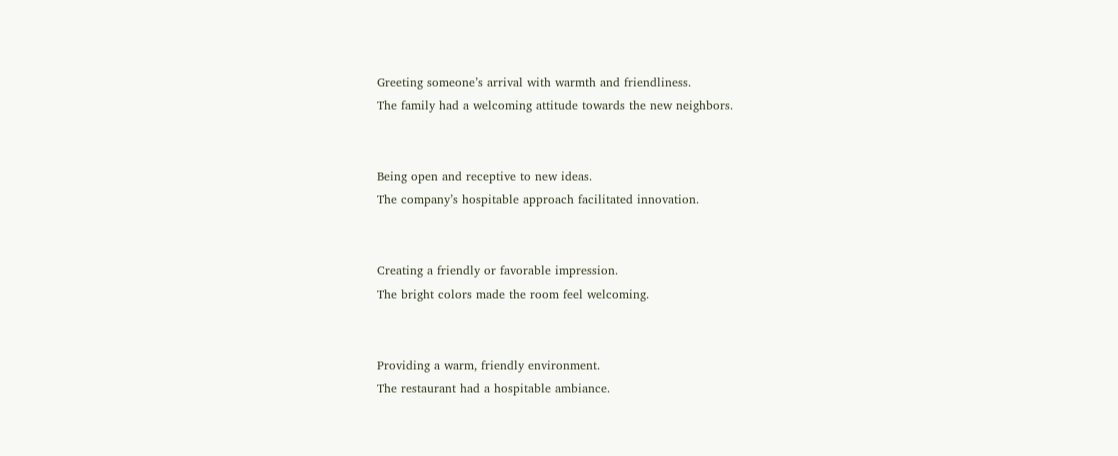Greeting someone’s arrival with warmth and friendliness.
The family had a welcoming attitude towards the new neighbors.


Being open and receptive to new ideas.
The company’s hospitable approach facilitated innovation.


Creating a friendly or favorable impression.
The bright colors made the room feel welcoming.


Providing a warm, friendly environment.
The restaurant had a hospitable ambiance.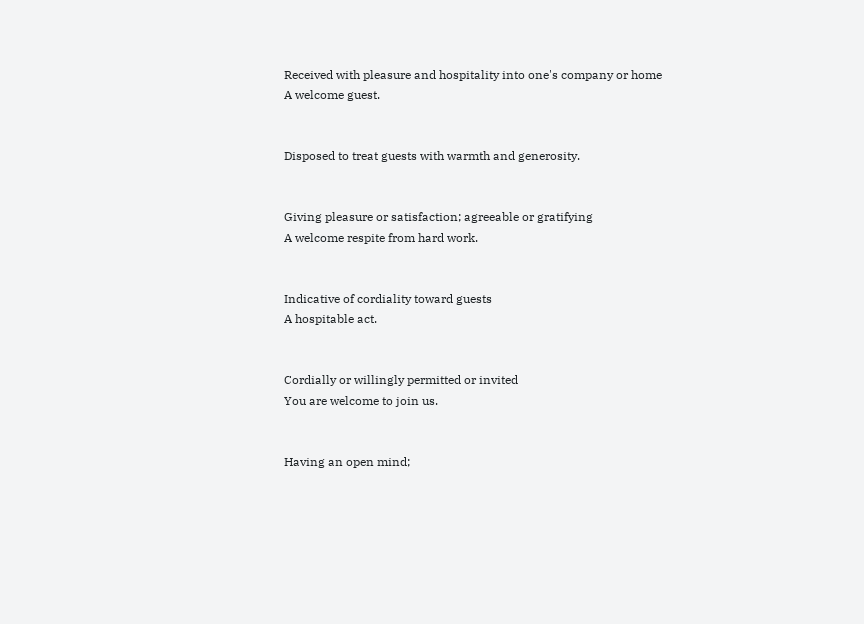Received with pleasure and hospitality into one's company or home
A welcome guest.


Disposed to treat guests with warmth and generosity.


Giving pleasure or satisfaction; agreeable or gratifying
A welcome respite from hard work.


Indicative of cordiality toward guests
A hospitable act.


Cordially or willingly permitted or invited
You are welcome to join us.


Having an open mind;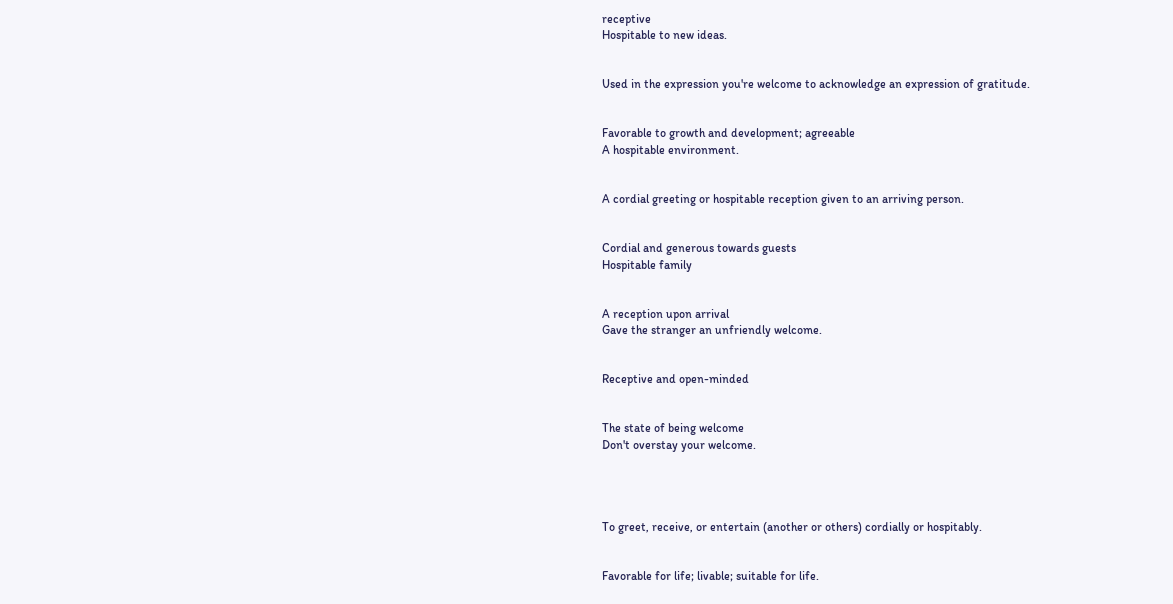receptive
Hospitable to new ideas.


Used in the expression you're welcome to acknowledge an expression of gratitude.


Favorable to growth and development; agreeable
A hospitable environment.


A cordial greeting or hospitable reception given to an arriving person.


Cordial and generous towards guests
Hospitable family


A reception upon arrival
Gave the stranger an unfriendly welcome.


Receptive and open-minded


The state of being welcome
Don't overstay your welcome.




To greet, receive, or entertain (another or others) cordially or hospitably.


Favorable for life; livable; suitable for life.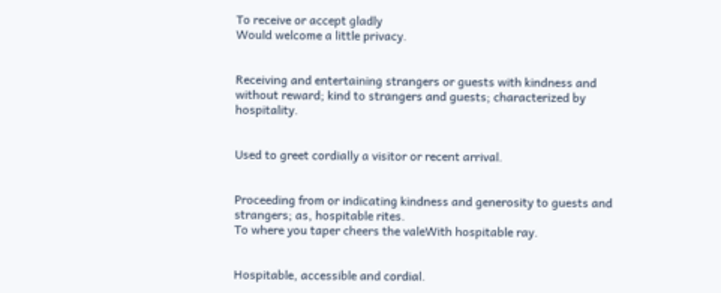To receive or accept gladly
Would welcome a little privacy.


Receiving and entertaining strangers or guests with kindness and without reward; kind to strangers and guests; characterized by hospitality.


Used to greet cordially a visitor or recent arrival.


Proceeding from or indicating kindness and generosity to guests and strangers; as, hospitable rites.
To where you taper cheers the valeWith hospitable ray.


Hospitable, accessible and cordial.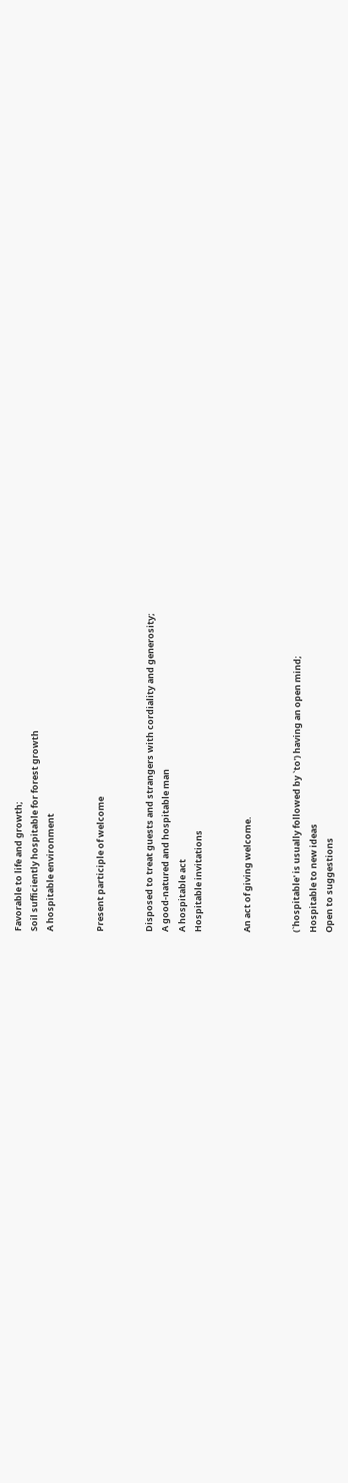Favorable to life and growth;
Soil sufficiently hospitable for forest growth
A hospitable environment


Present participle of welcome


Disposed to treat guests and strangers with cordiality and generosity;
A good-natured and hospitable man
A hospitable act
Hospitable invitations


An act of giving welcome.


(`hospitable' is usually followed by `to') having an open mind;
Hospitable to new ideas
Open to suggestions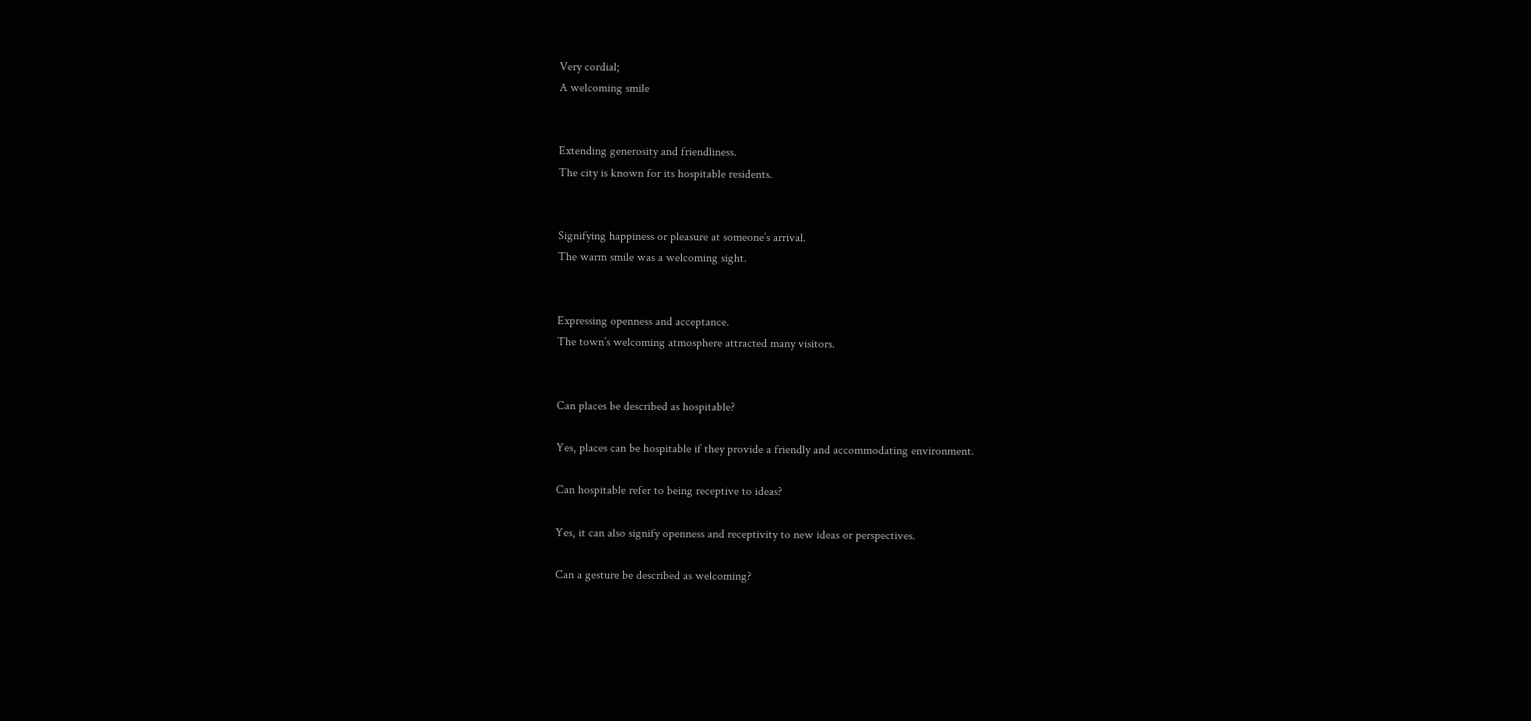Very cordial;
A welcoming smile


Extending generosity and friendliness.
The city is known for its hospitable residents.


Signifying happiness or pleasure at someone’s arrival.
The warm smile was a welcoming sight.


Expressing openness and acceptance.
The town’s welcoming atmosphere attracted many visitors.


Can places be described as hospitable?

Yes, places can be hospitable if they provide a friendly and accommodating environment.

Can hospitable refer to being receptive to ideas?

Yes, it can also signify openness and receptivity to new ideas or perspectives.

Can a gesture be described as welcoming?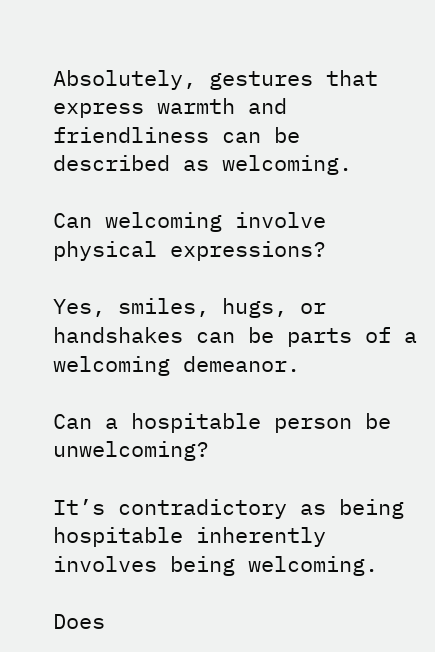Absolutely, gestures that express warmth and friendliness can be described as welcoming.

Can welcoming involve physical expressions?

Yes, smiles, hugs, or handshakes can be parts of a welcoming demeanor.

Can a hospitable person be unwelcoming?

It’s contradictory as being hospitable inherently involves being welcoming.

Does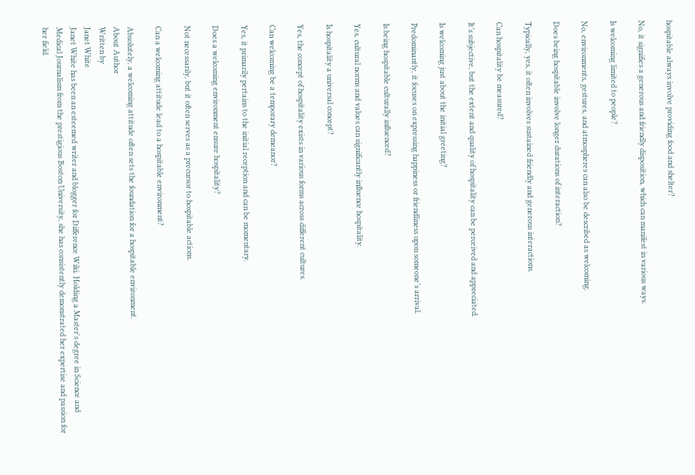hospitable always involve providing food and shelter?

No, it signifies a generous and friendly disposition, which can manifest in various ways.

Is welcoming limited to people?

No, environments, gestures, and atmospheres can also be described as welcoming.

Does being hospitable involve longer durations of interaction?

Typically, yes, it often involves sustained friendly and generous interactions.

Can hospitality be measured?

It’s subjective, but the extent and quality of hospitality can be perceived and appreciated.

Is welcoming just about the initial greeting?

Predominantly, it focuses on expressing happiness or friendliness upon someone’s arrival.

Is being hospitable culturally influenced?

Yes, cultural norms and values can significantly influence hospitality.

Is hospitality a universal concept?

Yes, the concept of hospitality exists in various forms across different cultures.

Can welcoming be a temporary demeanor?

Yes, it primarily pertains to the initial reception and can be momentary.

Does a welcoming environment ensure hospitality?

Not necessarily, but it often serves as a precursor to hospitable actions.

Can a welcoming attitude lead to a hospitable environment?

Absolutely, a welcoming attitude often sets the foundation for a hospitable environment.
About Author
Written by
Janet White
Janet White has been an esteemed writer and blogger for Difference Wiki. Holding a Master's degree in Science and Medical Journalism from the prestigious Boston University, she has consistently demonstrated her expertise and passion for her field.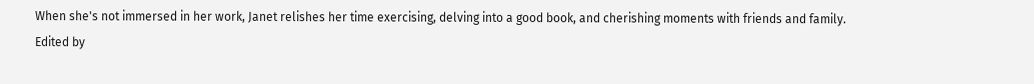When she's not immersed in her work, Janet relishes her time exercising, delving into a good book, and cherishing moments with friends and family.
Edited by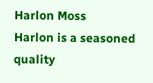Harlon Moss
Harlon is a seasoned quality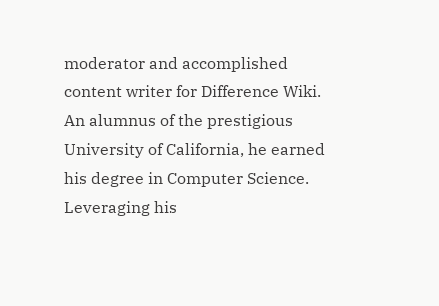moderator and accomplished content writer for Difference Wiki. An alumnus of the prestigious University of California, he earned his degree in Computer Science. Leveraging his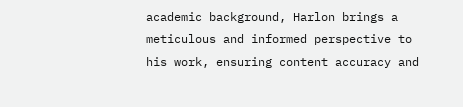academic background, Harlon brings a meticulous and informed perspective to his work, ensuring content accuracy and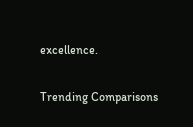excellence.

Trending Comparisons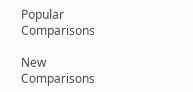Popular Comparisons

New Comparisons